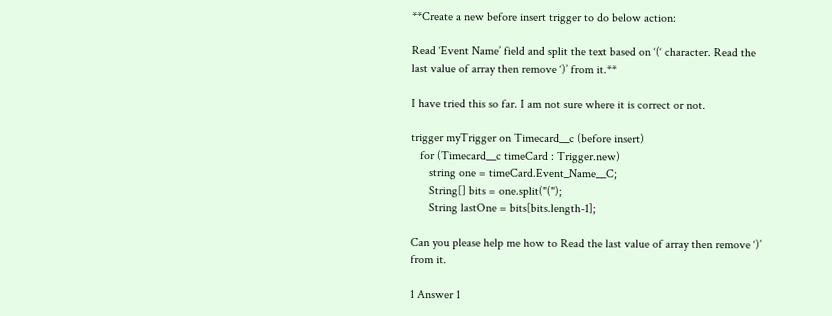**Create a new before insert trigger to do below action:

Read ‘Event Name’ field and split the text based on ‘(‘ character. Read the last value of array then remove ‘)’ from it.**

I have tried this so far. I am not sure where it is correct or not.

trigger myTrigger on Timecard__c (before insert)
   for (Timecard__c timeCard : Trigger.new)
      string one = timeCard.Event_Name__C;
      String[] bits = one.split("(");
      String lastOne = bits[bits.length-1];

Can you please help me how to Read the last value of array then remove ‘)’ from it.

1 Answer 1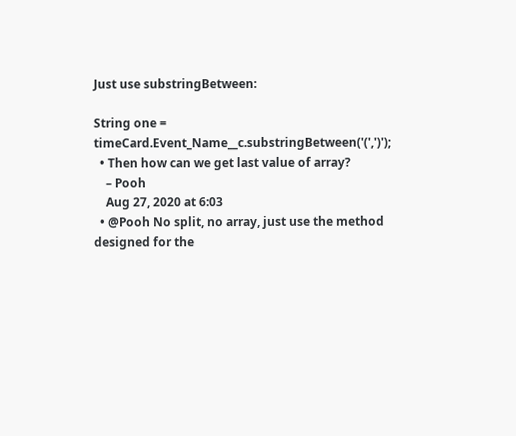Just use substringBetween:

String one = timeCard.Event_Name__c.substringBetween('(',')');
  • Then how can we get last value of array?
    – Pooh
    Aug 27, 2020 at 6:03
  • @Pooh No split, no array, just use the method designed for the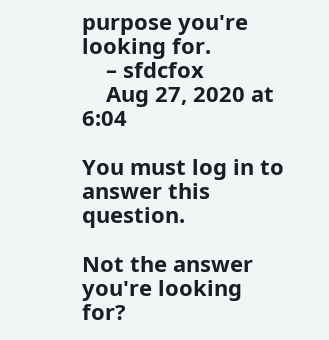purpose you're looking for.
    – sfdcfox
    Aug 27, 2020 at 6:04

You must log in to answer this question.

Not the answer you're looking for?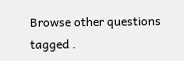Browse other questions tagged .